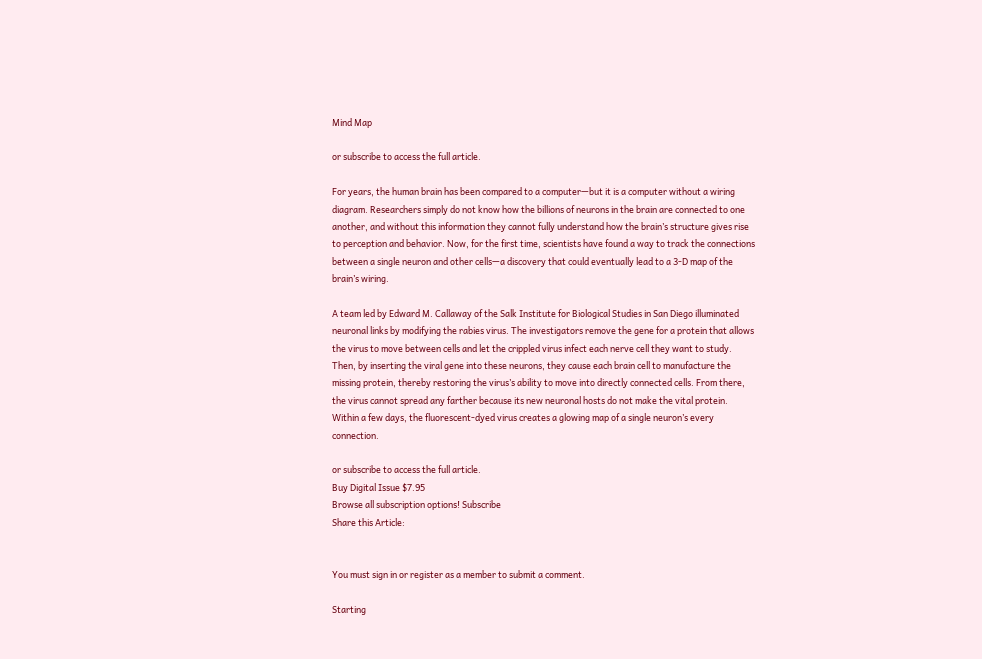Mind Map

or subscribe to access the full article.

For years, the human brain has been compared to a computer—but it is a computer without a wiring diagram. Researchers simply do not know how the billions of neurons in the brain are connected to one another, and without this information they cannot fully understand how the brain’s structure gives rise to perception and behavior. Now, for the first time, scientists have found a way to track the connections between a single neuron and other cells—a discovery that could eventually lead to a 3-D map of the brain’s wiring.

A team led by Edward M. Callaway of the Salk Institute for Biological Studies in San Diego illuminated neuronal links by modifying the rabies virus. The investigators remove the gene for a protein that allows the virus to move between cells and let the crippled virus infect each nerve cell they want to study. Then, by inserting the viral gene into these neurons, they cause each brain cell to manufacture the missing protein, thereby restoring the virus’s ability to move into directly connected cells. From there, the virus cannot spread any farther because its new neuronal hosts do not make the vital protein. Within a few days, the fluorescent-dyed virus creates a glowing map of a single neuron’s every connection.

or subscribe to access the full article.
Buy Digital Issue $7.95
Browse all subscription options! Subscribe
Share this Article:


You must sign in or register as a member to submit a comment.

Starting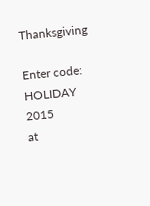Thanksgiving

Enter code: HOLIDAY 2015
at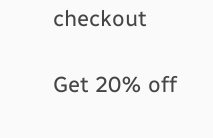checkout

Get 20% off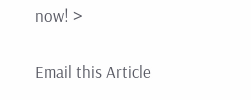now! >


Email this Article